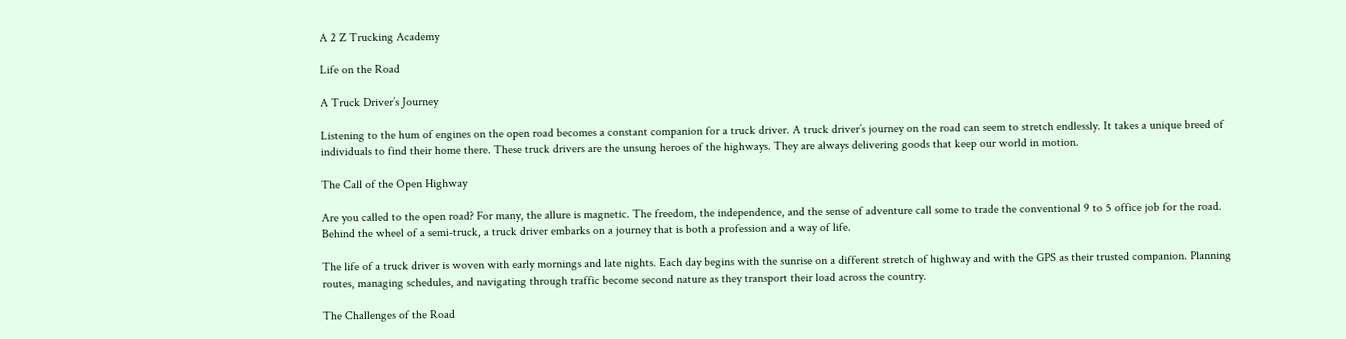A 2 Z Trucking Academy

Life on the Road

A Truck Driver’s Journey

Listening to the hum of engines on the open road becomes a constant companion for a truck driver. A truck driver’s journey on the road can seem to stretch endlessly. It takes a unique breed of individuals to find their home there. These truck drivers are the unsung heroes of the highways. They are always delivering goods that keep our world in motion.

The Call of the Open Highway

Are you called to the open road? For many, the allure is magnetic. The freedom, the independence, and the sense of adventure call some to trade the conventional 9 to 5 office job for the road. Behind the wheel of a semi-truck, a truck driver embarks on a journey that is both a profession and a way of life.

The life of a truck driver is woven with early mornings and late nights. Each day begins with the sunrise on a different stretch of highway and with the GPS as their trusted companion. Planning routes, managing schedules, and navigating through traffic become second nature as they transport their load across the country.

The Challenges of the Road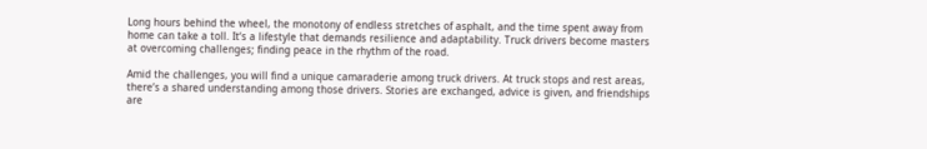Long hours behind the wheel, the monotony of endless stretches of asphalt, and the time spent away from home can take a toll. It’s a lifestyle that demands resilience and adaptability. Truck drivers become masters at overcoming challenges; finding peace in the rhythm of the road.

Amid the challenges, you will find a unique camaraderie among truck drivers. At truck stops and rest areas, there’s a shared understanding among those drivers. Stories are exchanged, advice is given, and friendships are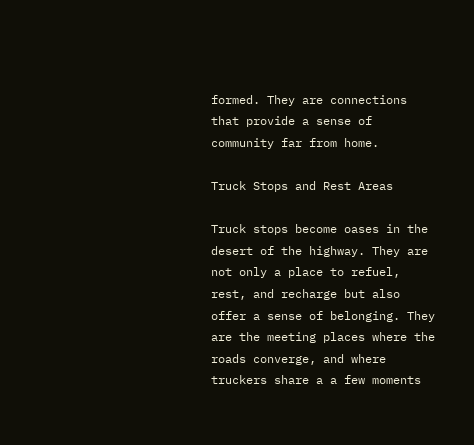formed. They are connections that provide a sense of community far from home.

Truck Stops and Rest Areas

Truck stops become oases in the desert of the highway. They are not only a place to refuel, rest, and recharge but also offer a sense of belonging. They are the meeting places where the roads converge, and where truckers share a a few moments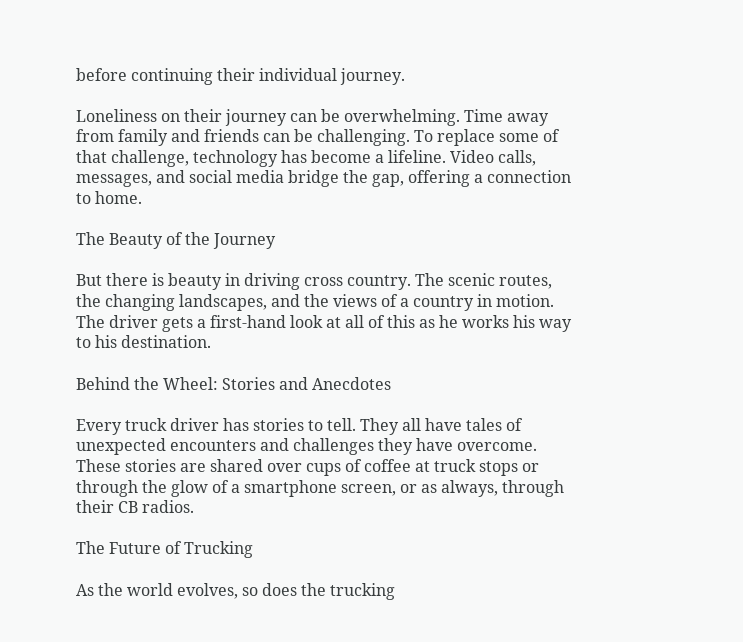before continuing their individual journey.

Loneliness on their journey can be overwhelming. Time away from family and friends can be challenging. To replace some of that challenge, technology has become a lifeline. Video calls, messages, and social media bridge the gap, offering a connection to home.

The Beauty of the Journey

But there is beauty in driving cross country. The scenic routes, the changing landscapes, and the views of a country in motion. The driver gets a first-hand look at all of this as he works his way to his destination.

Behind the Wheel: Stories and Anecdotes

Every truck driver has stories to tell. They all have tales of unexpected encounters and challenges they have overcome. These stories are shared over cups of coffee at truck stops or through the glow of a smartphone screen, or as always, through their CB radios.

The Future of Trucking

As the world evolves, so does the trucking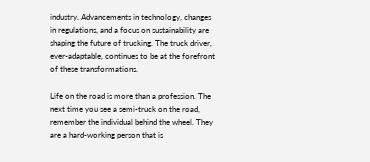industry. Advancements in technology, changes in regulations, and a focus on sustainability are shaping the future of trucking. The truck driver, ever-adaptable, continues to be at the forefront of these transformations.

Life on the road is more than a profession. The next time you see a semi-truck on the road, remember the individual behind the wheel. They are a hard-working person that is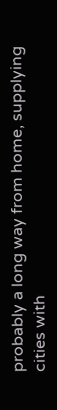probably a long way from home, supplying cities with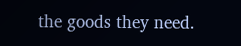the goods they need.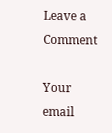Leave a Comment

Your email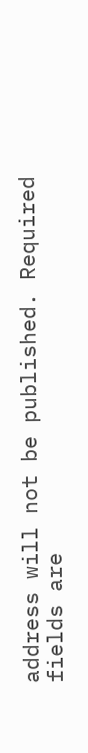address will not be published. Required fields are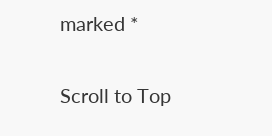marked *

Scroll to Top